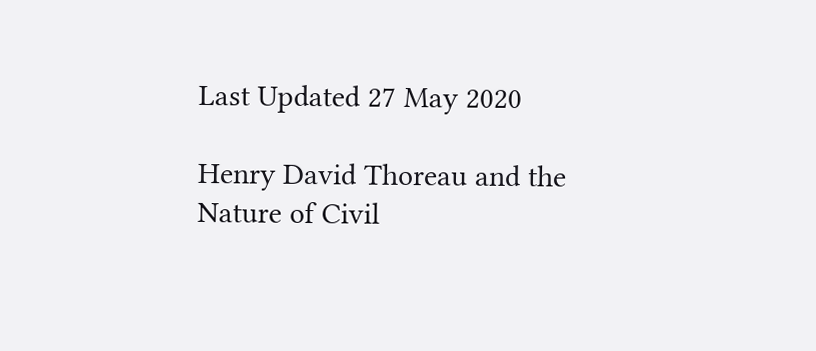Last Updated 27 May 2020

Henry David Thoreau and the Nature of Civil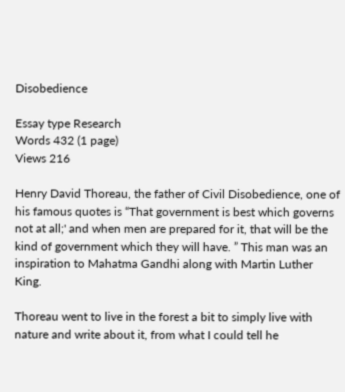Disobedience

Essay type Research
Words 432 (1 page)
Views 216

Henry David Thoreau, the father of Civil Disobedience, one of his famous quotes is “That government is best which governs not at all;' and when men are prepared for it, that will be the kind of government which they will have. ” This man was an inspiration to Mahatma Gandhi along with Martin Luther King.

Thoreau went to live in the forest a bit to simply live with nature and write about it, from what I could tell he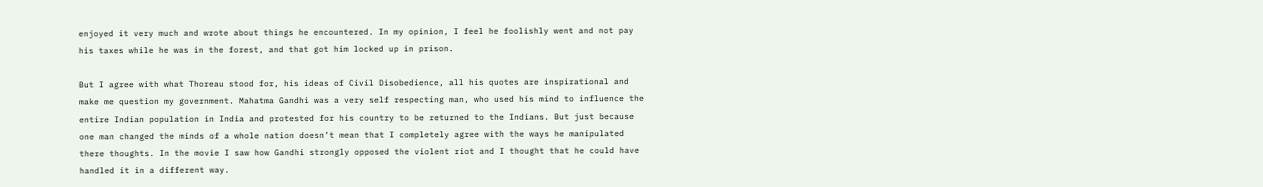enjoyed it very much and wrote about things he encountered. In my opinion, I feel he foolishly went and not pay his taxes while he was in the forest, and that got him locked up in prison.

But I agree with what Thoreau stood for, his ideas of Civil Disobedience, all his quotes are inspirational and make me question my government. Mahatma Gandhi was a very self respecting man, who used his mind to influence the entire Indian population in India and protested for his country to be returned to the Indians. But just because one man changed the minds of a whole nation doesn’t mean that I completely agree with the ways he manipulated there thoughts. In the movie I saw how Gandhi strongly opposed the violent riot and I thought that he could have handled it in a different way.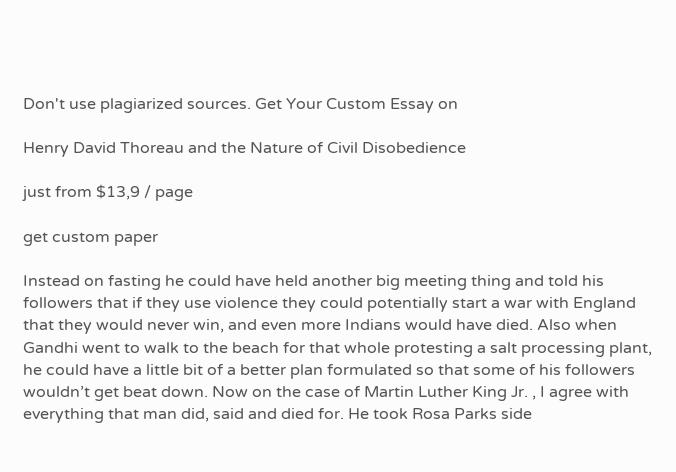Don't use plagiarized sources. Get Your Custom Essay on

Henry David Thoreau and the Nature of Civil Disobedience

just from $13,9 / page

get custom paper

Instead on fasting he could have held another big meeting thing and told his followers that if they use violence they could potentially start a war with England that they would never win, and even more Indians would have died. Also when Gandhi went to walk to the beach for that whole protesting a salt processing plant, he could have a little bit of a better plan formulated so that some of his followers wouldn’t get beat down. Now on the case of Martin Luther King Jr. , I agree with everything that man did, said and died for. He took Rosa Parks side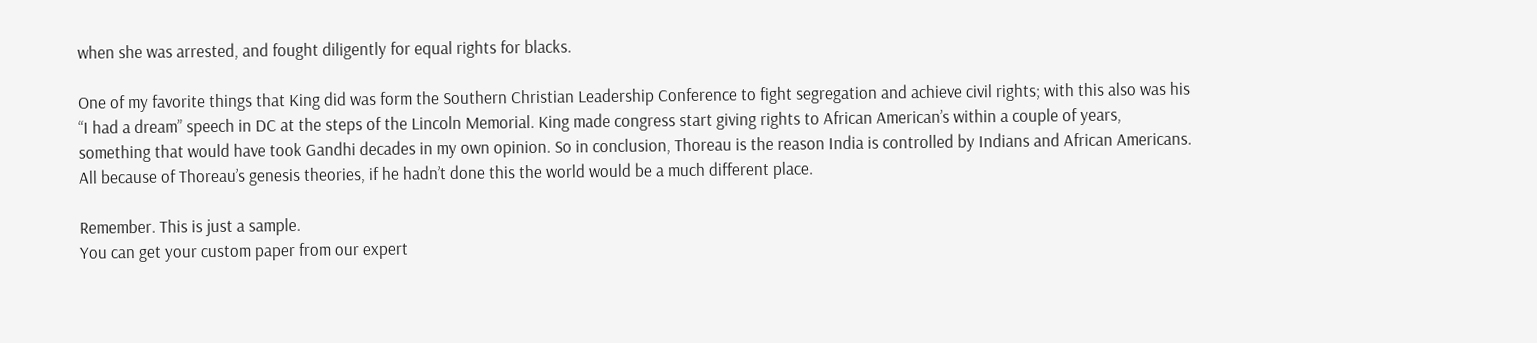when she was arrested, and fought diligently for equal rights for blacks.

One of my favorite things that King did was form the Southern Christian Leadership Conference to fight segregation and achieve civil rights; with this also was his “I had a dream” speech in DC at the steps of the Lincoln Memorial. King made congress start giving rights to African American’s within a couple of years, something that would have took Gandhi decades in my own opinion. So in conclusion, Thoreau is the reason India is controlled by Indians and African Americans. All because of Thoreau’s genesis theories, if he hadn’t done this the world would be a much different place.

Remember. This is just a sample.
You can get your custom paper from our expert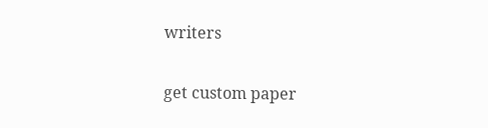writers

get custom paper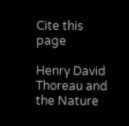Cite this page

Henry David Thoreau and the Nature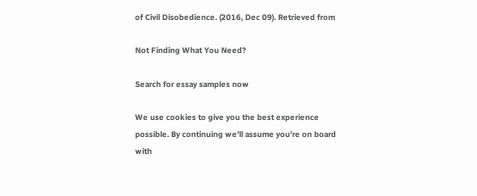of Civil Disobedience. (2016, Dec 09). Retrieved from

Not Finding What You Need?

Search for essay samples now

We use cookies to give you the best experience possible. By continuing we’ll assume you’re on board with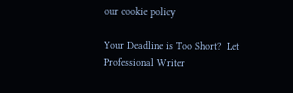our cookie policy

Your Deadline is Too Short?  Let Professional Writer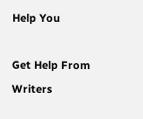Help You

Get Help From Writers